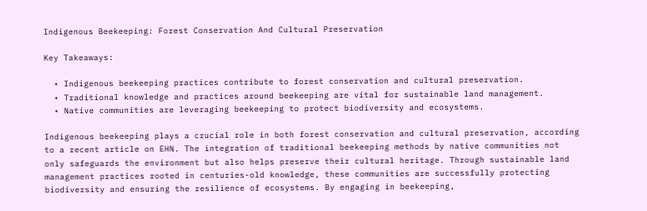Indigenous Beekeeping: Forest Conservation And Cultural Preservation

Key Takeaways:

  • Indigenous beekeeping practices contribute to forest conservation and cultural preservation.
  • Traditional knowledge and practices around beekeeping are vital for sustainable land management.
  • Native communities are leveraging beekeeping to protect biodiversity and ecosystems.

Indigenous beekeeping plays a crucial role in both forest conservation and cultural preservation, according to a recent article on EHN. The integration of traditional beekeeping methods by native communities not only safeguards the environment but also helps preserve their cultural heritage. Through sustainable land management practices rooted in centuries-old knowledge, these communities are successfully protecting biodiversity and ensuring the resilience of ecosystems. By engaging in beekeeping,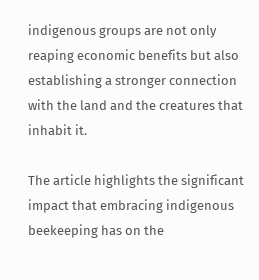indigenous groups are not only reaping economic benefits but also establishing a stronger connection with the land and the creatures that inhabit it.

The article highlights the significant impact that embracing indigenous beekeeping has on the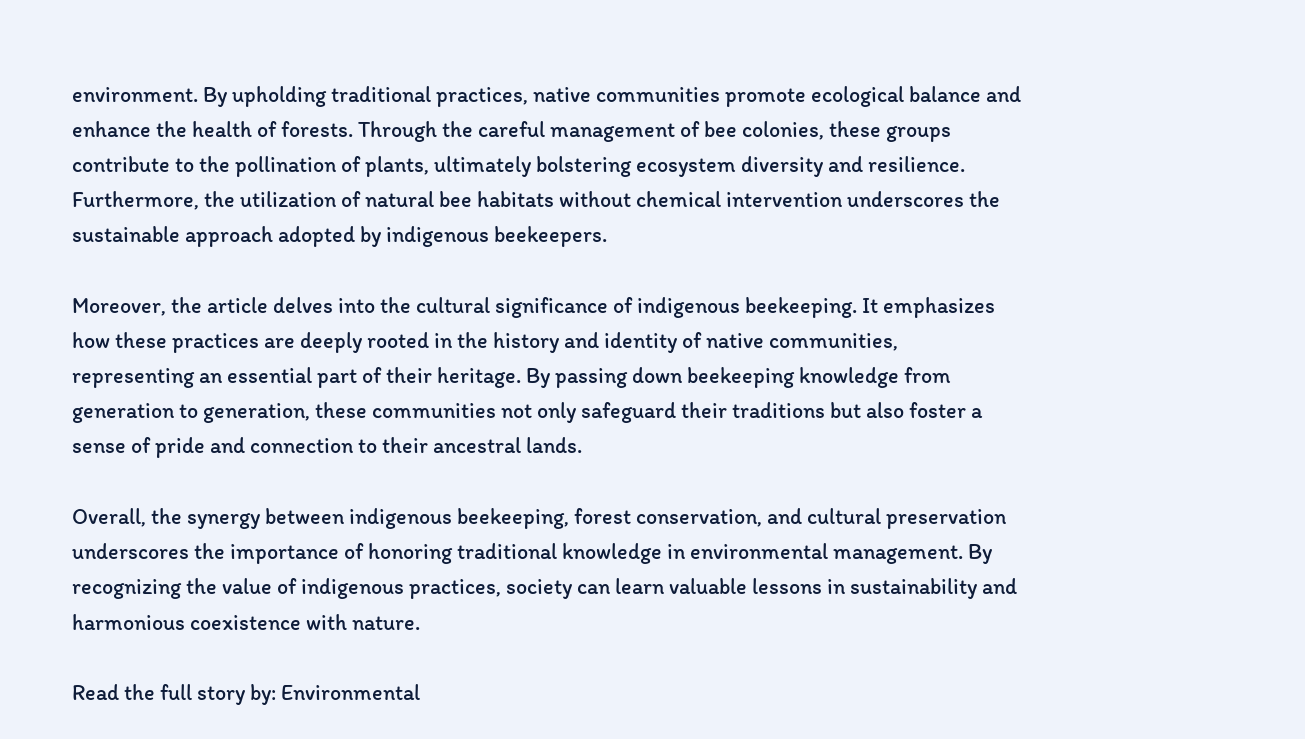environment. By upholding traditional practices, native communities promote ecological balance and enhance the health of forests. Through the careful management of bee colonies, these groups contribute to the pollination of plants, ultimately bolstering ecosystem diversity and resilience. Furthermore, the utilization of natural bee habitats without chemical intervention underscores the sustainable approach adopted by indigenous beekeepers.

Moreover, the article delves into the cultural significance of indigenous beekeeping. It emphasizes how these practices are deeply rooted in the history and identity of native communities, representing an essential part of their heritage. By passing down beekeeping knowledge from generation to generation, these communities not only safeguard their traditions but also foster a sense of pride and connection to their ancestral lands.

Overall, the synergy between indigenous beekeeping, forest conservation, and cultural preservation underscores the importance of honoring traditional knowledge in environmental management. By recognizing the value of indigenous practices, society can learn valuable lessons in sustainability and harmonious coexistence with nature.

Read the full story by: Environmental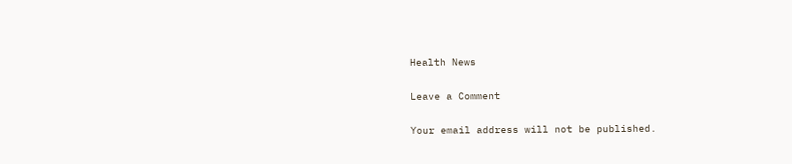Health News

Leave a Comment

Your email address will not be published.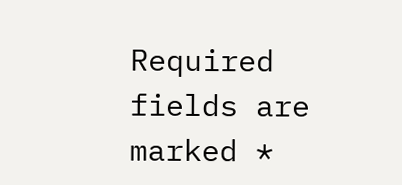Required fields are marked *